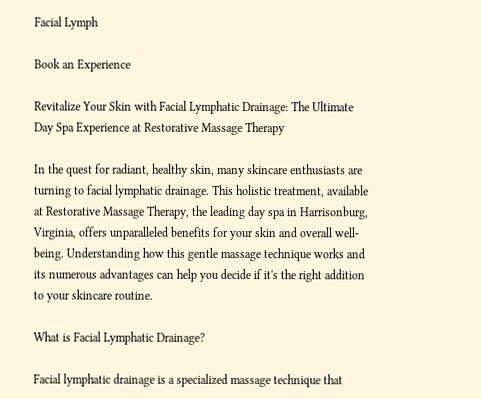Facial Lymph

Book an Experience

Revitalize Your Skin with Facial Lymphatic Drainage: The Ultimate Day Spa Experience at Restorative Massage Therapy

In the quest for radiant, healthy skin, many skincare enthusiasts are turning to facial lymphatic drainage. This holistic treatment, available at Restorative Massage Therapy, the leading day spa in Harrisonburg, Virginia, offers unparalleled benefits for your skin and overall well-being. Understanding how this gentle massage technique works and its numerous advantages can help you decide if it's the right addition to your skincare routine.

What is Facial Lymphatic Drainage?

Facial lymphatic drainage is a specialized massage technique that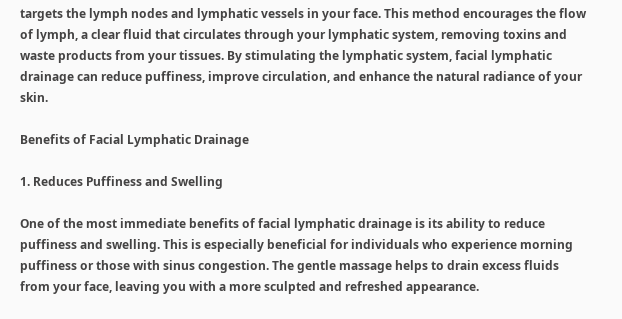targets the lymph nodes and lymphatic vessels in your face. This method encourages the flow of lymph, a clear fluid that circulates through your lymphatic system, removing toxins and waste products from your tissues. By stimulating the lymphatic system, facial lymphatic drainage can reduce puffiness, improve circulation, and enhance the natural radiance of your skin.

Benefits of Facial Lymphatic Drainage

1. Reduces Puffiness and Swelling

One of the most immediate benefits of facial lymphatic drainage is its ability to reduce puffiness and swelling. This is especially beneficial for individuals who experience morning puffiness or those with sinus congestion. The gentle massage helps to drain excess fluids from your face, leaving you with a more sculpted and refreshed appearance.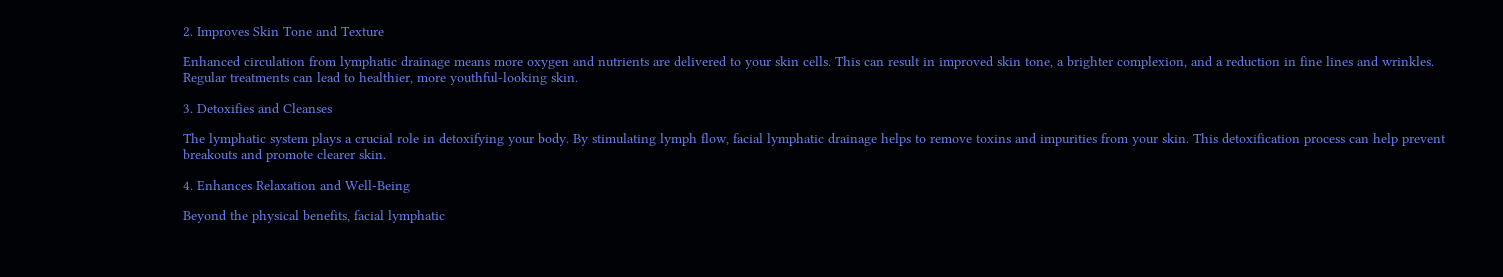2. Improves Skin Tone and Texture

Enhanced circulation from lymphatic drainage means more oxygen and nutrients are delivered to your skin cells. This can result in improved skin tone, a brighter complexion, and a reduction in fine lines and wrinkles. Regular treatments can lead to healthier, more youthful-looking skin.

3. Detoxifies and Cleanses

The lymphatic system plays a crucial role in detoxifying your body. By stimulating lymph flow, facial lymphatic drainage helps to remove toxins and impurities from your skin. This detoxification process can help prevent breakouts and promote clearer skin.

4. Enhances Relaxation and Well-Being

Beyond the physical benefits, facial lymphatic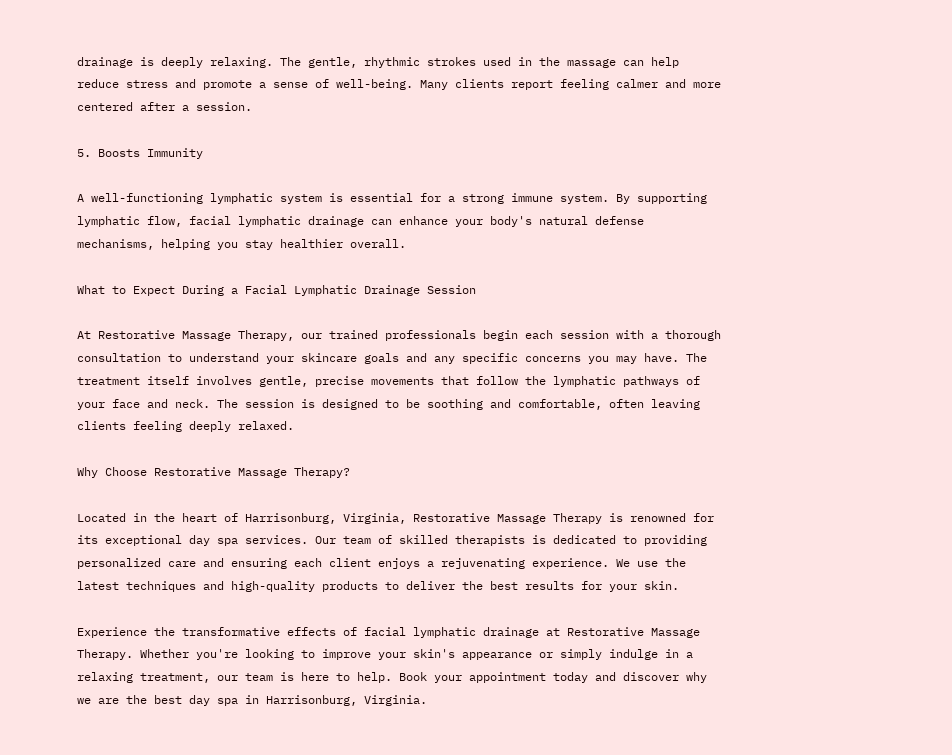drainage is deeply relaxing. The gentle, rhythmic strokes used in the massage can help reduce stress and promote a sense of well-being. Many clients report feeling calmer and more centered after a session.

5. Boosts Immunity

A well-functioning lymphatic system is essential for a strong immune system. By supporting lymphatic flow, facial lymphatic drainage can enhance your body's natural defense mechanisms, helping you stay healthier overall.

What to Expect During a Facial Lymphatic Drainage Session

At Restorative Massage Therapy, our trained professionals begin each session with a thorough consultation to understand your skincare goals and any specific concerns you may have. The treatment itself involves gentle, precise movements that follow the lymphatic pathways of your face and neck. The session is designed to be soothing and comfortable, often leaving clients feeling deeply relaxed.

Why Choose Restorative Massage Therapy?

Located in the heart of Harrisonburg, Virginia, Restorative Massage Therapy is renowned for its exceptional day spa services. Our team of skilled therapists is dedicated to providing personalized care and ensuring each client enjoys a rejuvenating experience. We use the latest techniques and high-quality products to deliver the best results for your skin.

Experience the transformative effects of facial lymphatic drainage at Restorative Massage Therapy. Whether you're looking to improve your skin's appearance or simply indulge in a relaxing treatment, our team is here to help. Book your appointment today and discover why we are the best day spa in Harrisonburg, Virginia.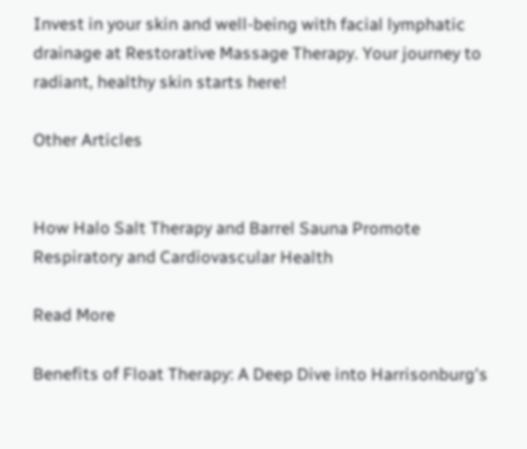Invest in your skin and well-being with facial lymphatic drainage at Restorative Massage Therapy. Your journey to radiant, healthy skin starts here!

Other Articles


How Halo Salt Therapy and Barrel Sauna Promote Respiratory and Cardiovascular Health

Read More

Benefits of Float Therapy: A Deep Dive into Harrisonburg's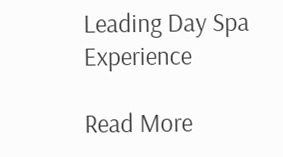Leading Day Spa Experience

Read More